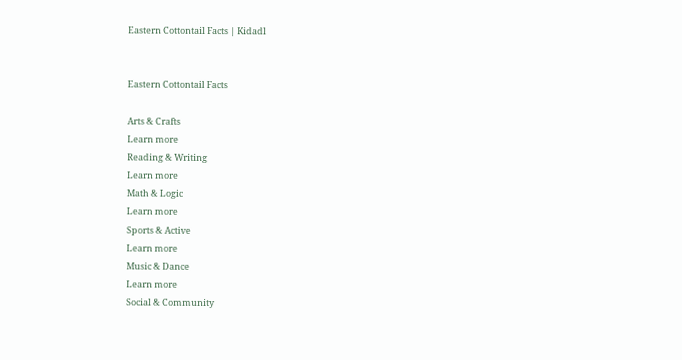Eastern Cottontail Facts | Kidadl


Eastern Cottontail Facts

Arts & Crafts
Learn more
Reading & Writing
Learn more
Math & Logic
Learn more
Sports & Active
Learn more
Music & Dance
Learn more
Social & Community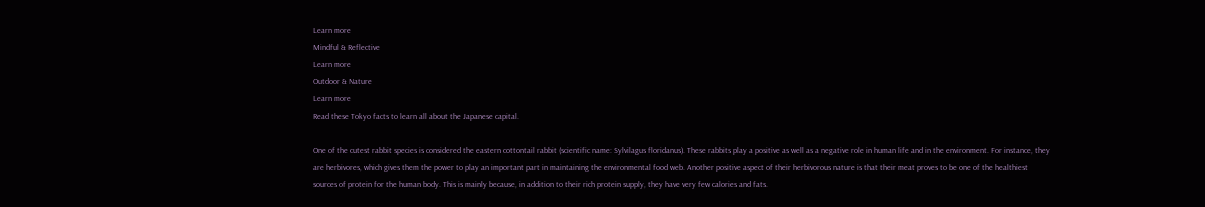Learn more
Mindful & Reflective
Learn more
Outdoor & Nature
Learn more
Read these Tokyo facts to learn all about the Japanese capital.

One of the cutest rabbit species is considered the eastern cottontail rabbit (scientific name: Sylvilagus floridanus). These rabbits play a positive as well as a negative role in human life and in the environment. For instance, they are herbivores, which gives them the power to play an important part in maintaining the environmental food web. Another positive aspect of their herbivorous nature is that their meat proves to be one of the healthiest sources of protein for the human body. This is mainly because, in addition to their rich protein supply, they have very few calories and fats.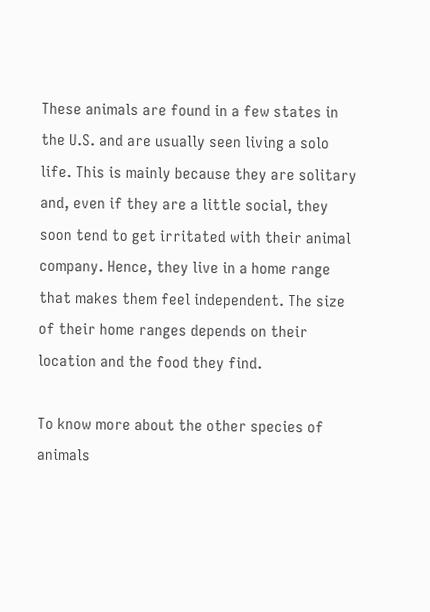These animals are found in a few states in the U.S. and are usually seen living a solo life. This is mainly because they are solitary and, even if they are a little social, they soon tend to get irritated with their animal company. Hence, they live in a home range that makes them feel independent. The size of their home ranges depends on their location and the food they find.

To know more about the other species of animals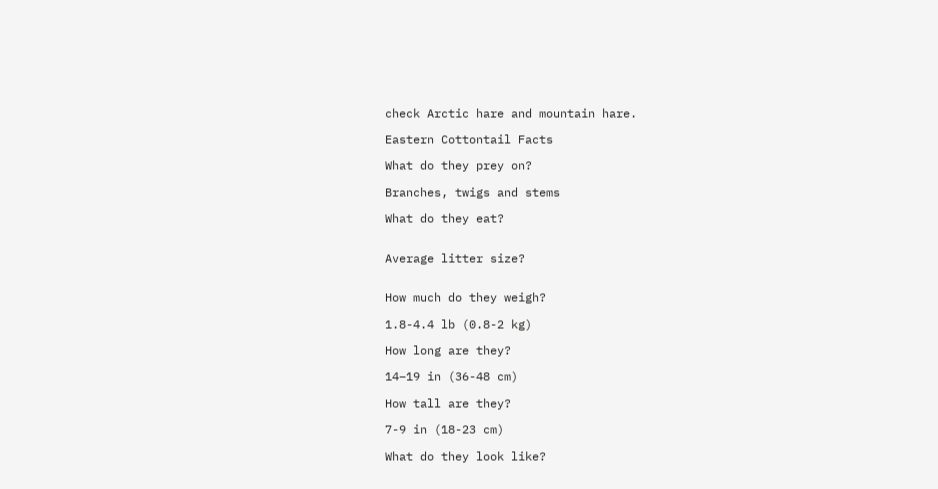check Arctic hare and mountain hare.

Eastern Cottontail Facts

What do they prey on?

Branches, twigs and stems

What do they eat?


Average litter size?


How much do they weigh?

1.8-4.4 lb (0.8-2 kg)

How long are they?

14–19 in (36-48 cm)

How tall are they?

7-9 in (18-23 cm)

What do they look like?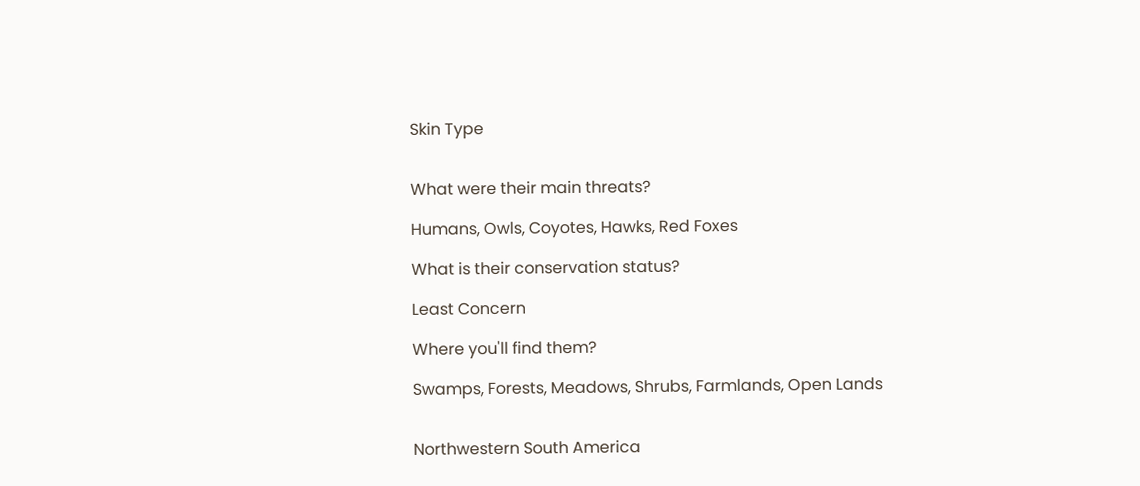Skin Type


What were their main threats?

Humans, Owls, Coyotes, Hawks, Red Foxes

What is their conservation status?

Least Concern

Where you'll find them?

Swamps, Forests, Meadows, Shrubs, Farmlands, Open Lands


Northwestern South America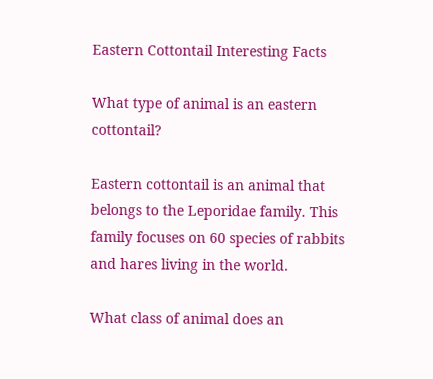Eastern Cottontail Interesting Facts

What type of animal is an eastern cottontail?

Eastern cottontail is an animal that belongs to the Leporidae family. This family focuses on 60 species of rabbits and hares living in the world.

What class of animal does an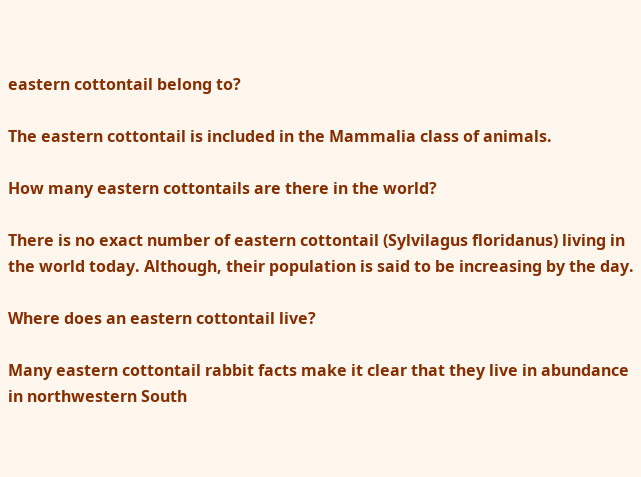eastern cottontail belong to?

The eastern cottontail is included in the Mammalia class of animals.

How many eastern cottontails are there in the world?

There is no exact number of eastern cottontail (Sylvilagus floridanus) living in the world today. Although, their population is said to be increasing by the day.

Where does an eastern cottontail live?

Many eastern cottontail rabbit facts make it clear that they live in abundance in northwestern South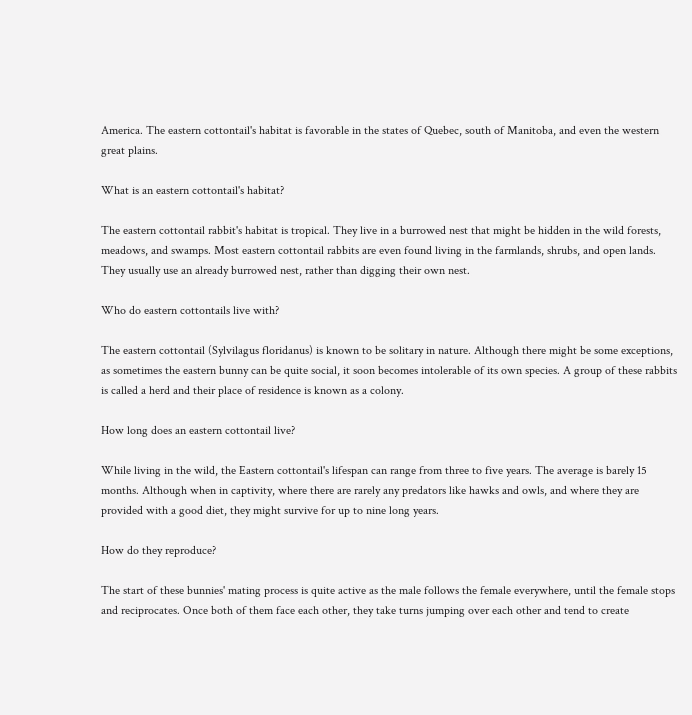America. The eastern cottontail's habitat is favorable in the states of Quebec, south of Manitoba, and even the western great plains.

What is an eastern cottontail's habitat?

The eastern cottontail rabbit's habitat is tropical. They live in a burrowed nest that might be hidden in the wild forests, meadows, and swamps. Most eastern cottontail rabbits are even found living in the farmlands, shrubs, and open lands. They usually use an already burrowed nest, rather than digging their own nest.

Who do eastern cottontails live with?

The eastern cottontail (Sylvilagus floridanus) is known to be solitary in nature. Although there might be some exceptions, as sometimes the eastern bunny can be quite social, it soon becomes intolerable of its own species. A group of these rabbits is called a herd and their place of residence is known as a colony.

How long does an eastern cottontail live?

While living in the wild, the Eastern cottontail's lifespan can range from three to five years. The average is barely 15 months. Although when in captivity, where there are rarely any predators like hawks and owls, and where they are provided with a good diet, they might survive for up to nine long years.

How do they reproduce?

The start of these bunnies' mating process is quite active as the male follows the female everywhere, until the female stops and reciprocates. Once both of them face each other, they take turns jumping over each other and tend to create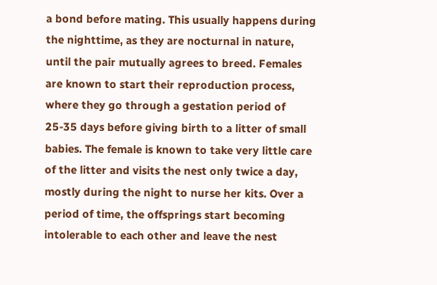a bond before mating. This usually happens during the nighttime, as they are nocturnal in nature, until the pair mutually agrees to breed. Females are known to start their reproduction process, where they go through a gestation period of 25-35 days before giving birth to a litter of small babies. The female is known to take very little care of the litter and visits the nest only twice a day, mostly during the night to nurse her kits. Over a period of time, the offsprings start becoming intolerable to each other and leave the nest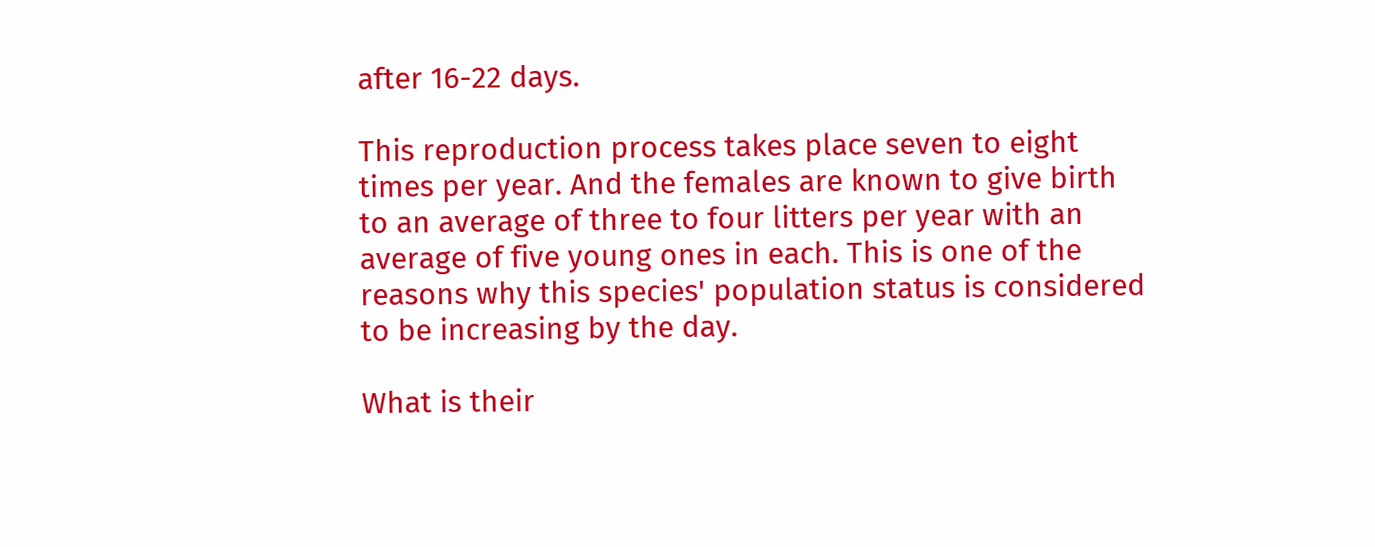after 16-22 days.

This reproduction process takes place seven to eight times per year. And the females are known to give birth to an average of three to four litters per year with an average of five young ones in each. This is one of the reasons why this species' population status is considered to be increasing by the day.

What is their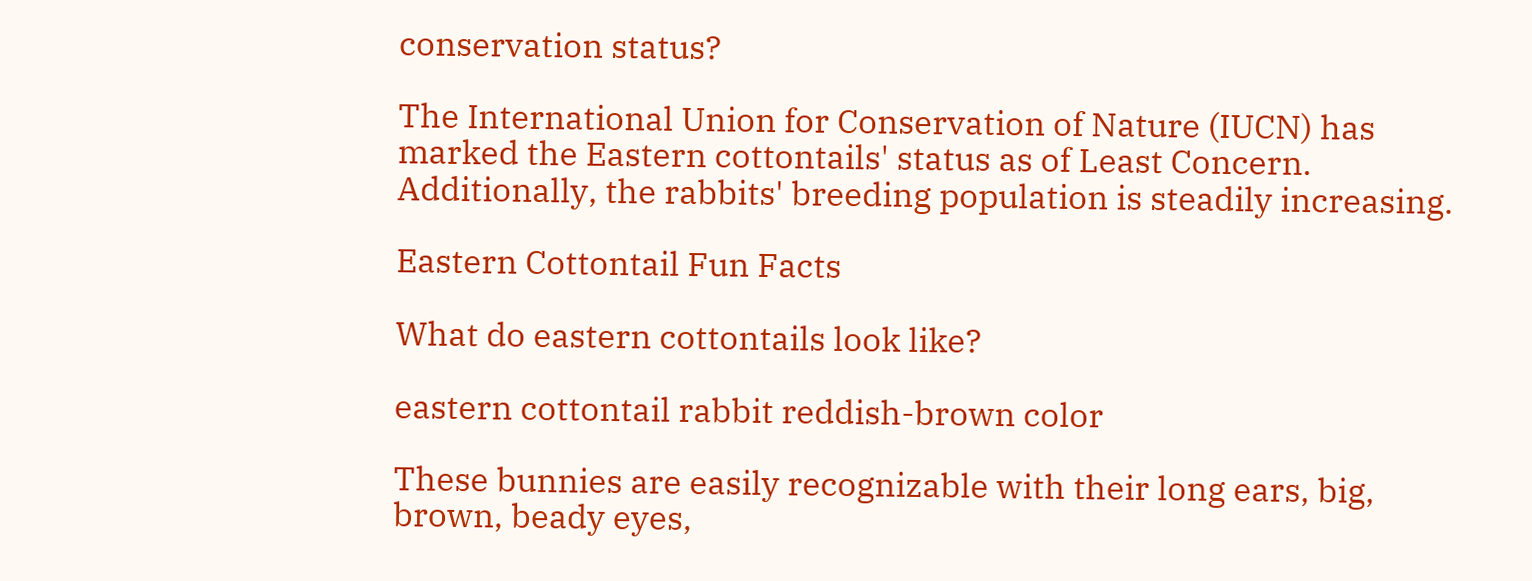conservation status?

The International Union for Conservation of Nature (IUCN) has marked the Eastern cottontails' status as of Least Concern. Additionally, the rabbits' breeding population is steadily increasing.

Eastern Cottontail Fun Facts

What do eastern cottontails look like?

eastern cottontail rabbit reddish-brown color

These bunnies are easily recognizable with their long ears, big, brown, beady eyes,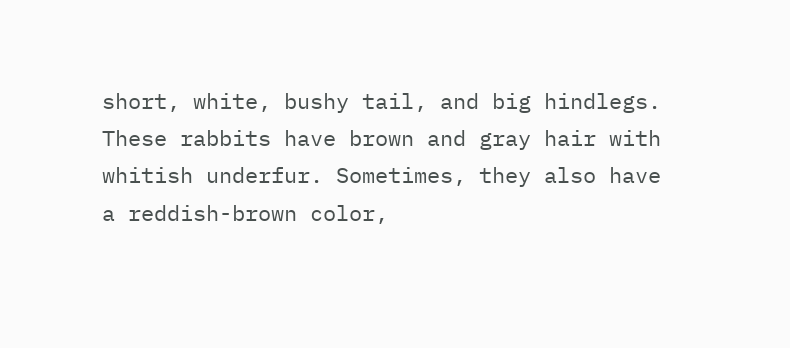short, white, bushy tail, and big hindlegs. These rabbits have brown and gray hair with whitish underfur. Sometimes, they also have a reddish-brown color,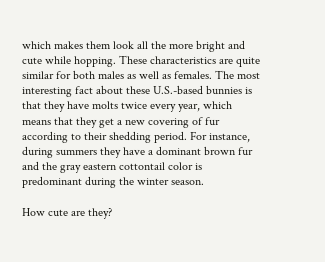which makes them look all the more bright and cute while hopping. These characteristics are quite similar for both males as well as females. The most interesting fact about these U.S.-based bunnies is that they have molts twice every year, which means that they get a new covering of fur according to their shedding period. For instance, during summers they have a dominant brown fur and the gray eastern cottontail color is predominant during the winter season.

How cute are they?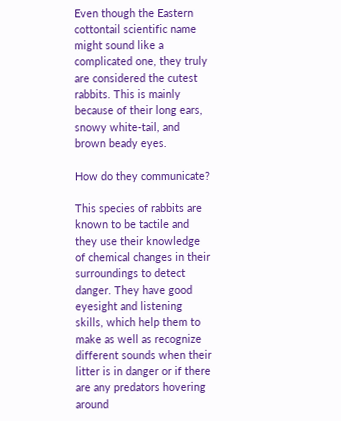Even though the Eastern cottontail scientific name might sound like a complicated one, they truly are considered the cutest rabbits. This is mainly because of their long ears, snowy white-tail, and brown beady eyes.

How do they communicate?

This species of rabbits are known to be tactile and they use their knowledge of chemical changes in their surroundings to detect danger. They have good eyesight and listening skills, which help them to make as well as recognize different sounds when their litter is in danger or if there are any predators hovering around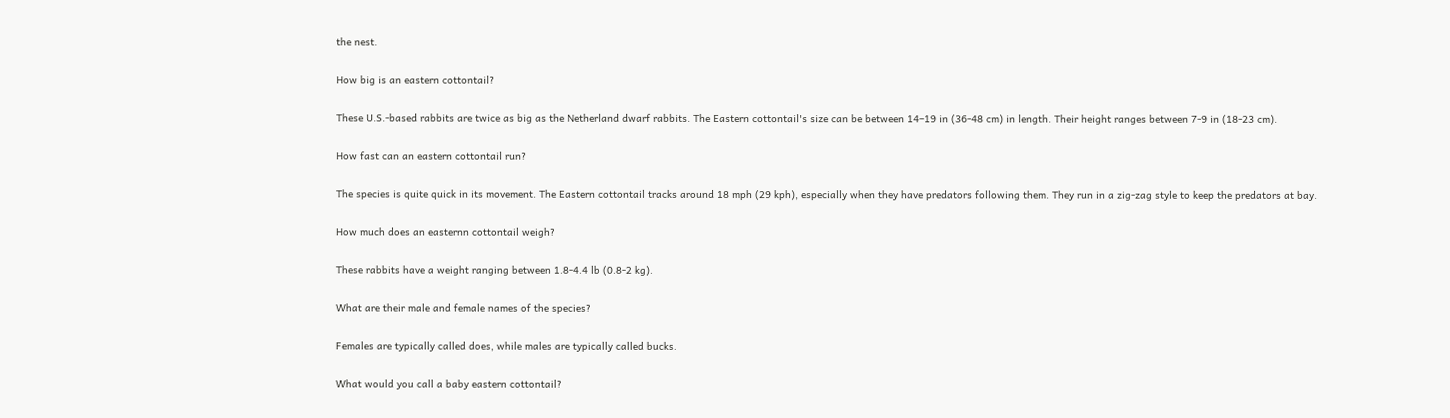the nest.

How big is an eastern cottontail?

These U.S.-based rabbits are twice as big as the Netherland dwarf rabbits. The Eastern cottontail's size can be between 14–19 in (36-48 cm) in length. Their height ranges between 7-9 in (18-23 cm).

How fast can an eastern cottontail run?

The species is quite quick in its movement. The Eastern cottontail tracks around 18 mph (29 kph), especially when they have predators following them. They run in a zig-zag style to keep the predators at bay.

How much does an easternn cottontail weigh?

These rabbits have a weight ranging between 1.8-4.4 lb (0.8-2 kg).

What are their male and female names of the species?

Females are typically called does, while males are typically called bucks.

What would you call a baby eastern cottontail?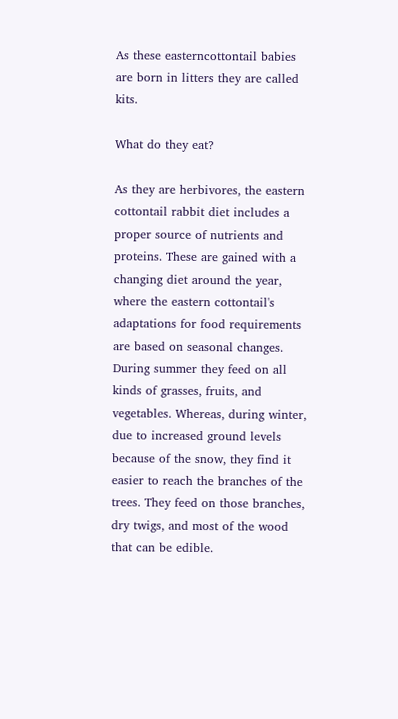As these easterncottontail babies are born in litters they are called kits.

What do they eat?

As they are herbivores, the eastern cottontail rabbit diet includes a proper source of nutrients and proteins. These are gained with a changing diet around the year, where the eastern cottontail's adaptations for food requirements are based on seasonal changes. During summer they feed on all kinds of grasses, fruits, and vegetables. Whereas, during winter, due to increased ground levels because of the snow, they find it easier to reach the branches of the trees. They feed on those branches, dry twigs, and most of the wood that can be edible.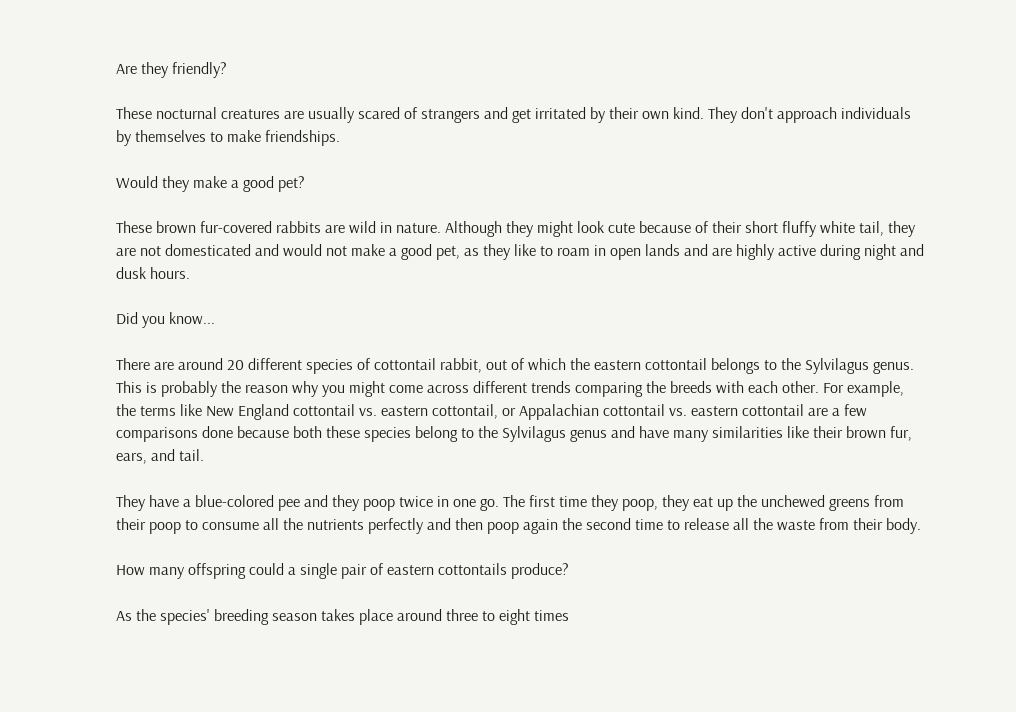Are they friendly?

These nocturnal creatures are usually scared of strangers and get irritated by their own kind. They don't approach individuals by themselves to make friendships.

Would they make a good pet?

These brown fur-covered rabbits are wild in nature. Although they might look cute because of their short fluffy white tail, they are not domesticated and would not make a good pet, as they like to roam in open lands and are highly active during night and dusk hours.

Did you know...

There are around 20 different species of cottontail rabbit, out of which the eastern cottontail belongs to the Sylvilagus genus. This is probably the reason why you might come across different trends comparing the breeds with each other. For example, the terms like New England cottontail vs. eastern cottontail, or Appalachian cottontail vs. eastern cottontail are a few comparisons done because both these species belong to the Sylvilagus genus and have many similarities like their brown fur, ears, and tail.

They have a blue-colored pee and they poop twice in one go. The first time they poop, they eat up the unchewed greens from their poop to consume all the nutrients perfectly and then poop again the second time to release all the waste from their body.

How many offspring could a single pair of eastern cottontails produce?

As the species' breeding season takes place around three to eight times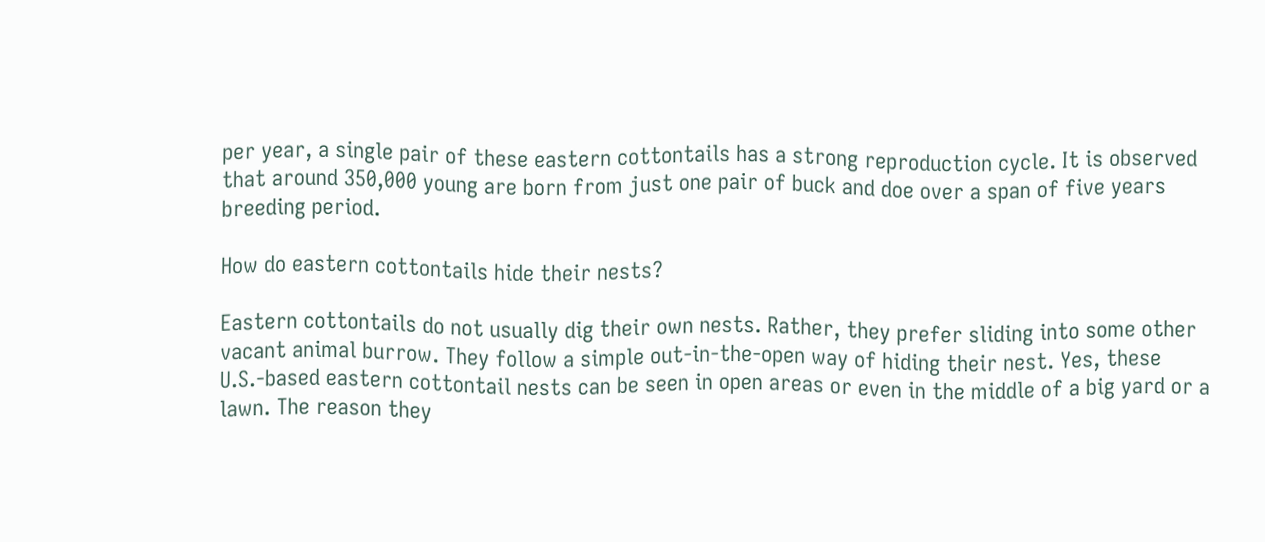per year, a single pair of these eastern cottontails has a strong reproduction cycle. It is observed that around 350,000 young are born from just one pair of buck and doe over a span of five years breeding period.

How do eastern cottontails hide their nests?

Eastern cottontails do not usually dig their own nests. Rather, they prefer sliding into some other vacant animal burrow. They follow a simple out-in-the-open way of hiding their nest. Yes, these U.S.-based eastern cottontail nests can be seen in open areas or even in the middle of a big yard or a lawn. The reason they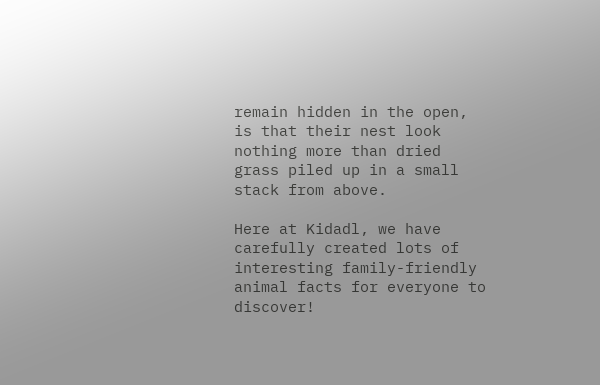remain hidden in the open, is that their nest look nothing more than dried grass piled up in a small stack from above.

Here at Kidadl, we have carefully created lots of interesting family-friendly animal facts for everyone to discover!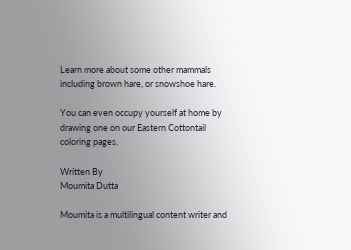Learn more about some other mammals including brown hare, or snowshoe hare.

You can even occupy yourself at home by drawing one on our Eastern Cottontail coloring pages.

Written By
Moumita Dutta

Moumita is a multilingual content writer and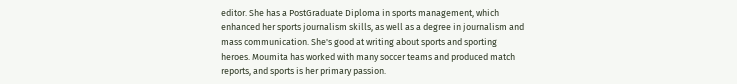editor. She has a PostGraduate Diploma in sports management, which enhanced her sports journalism skills, as well as a degree in journalism and mass communication. She's good at writing about sports and sporting heroes. Moumita has worked with many soccer teams and produced match reports, and sports is her primary passion.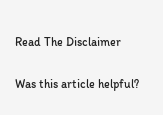Read The Disclaimer

Was this article helpful?